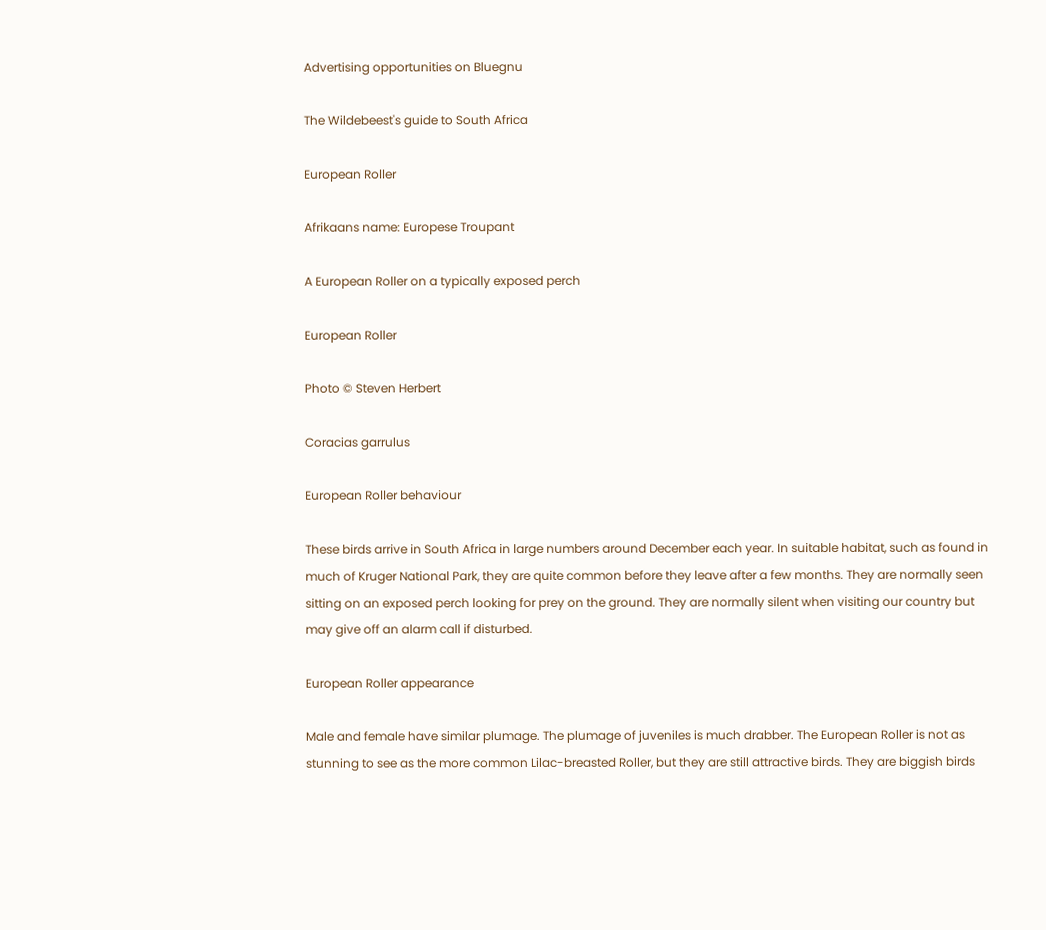Advertising opportunities on Bluegnu

The Wildebeest's guide to South Africa

European Roller

Afrikaans name: Europese Troupant

A European Roller on a typically exposed perch

European Roller

Photo © Steven Herbert

Coracias garrulus

European Roller behaviour

These birds arrive in South Africa in large numbers around December each year. In suitable habitat, such as found in much of Kruger National Park, they are quite common before they leave after a few months. They are normally seen sitting on an exposed perch looking for prey on the ground. They are normally silent when visiting our country but may give off an alarm call if disturbed.

European Roller appearance

Male and female have similar plumage. The plumage of juveniles is much drabber. The European Roller is not as stunning to see as the more common Lilac-breasted Roller, but they are still attractive birds. They are biggish birds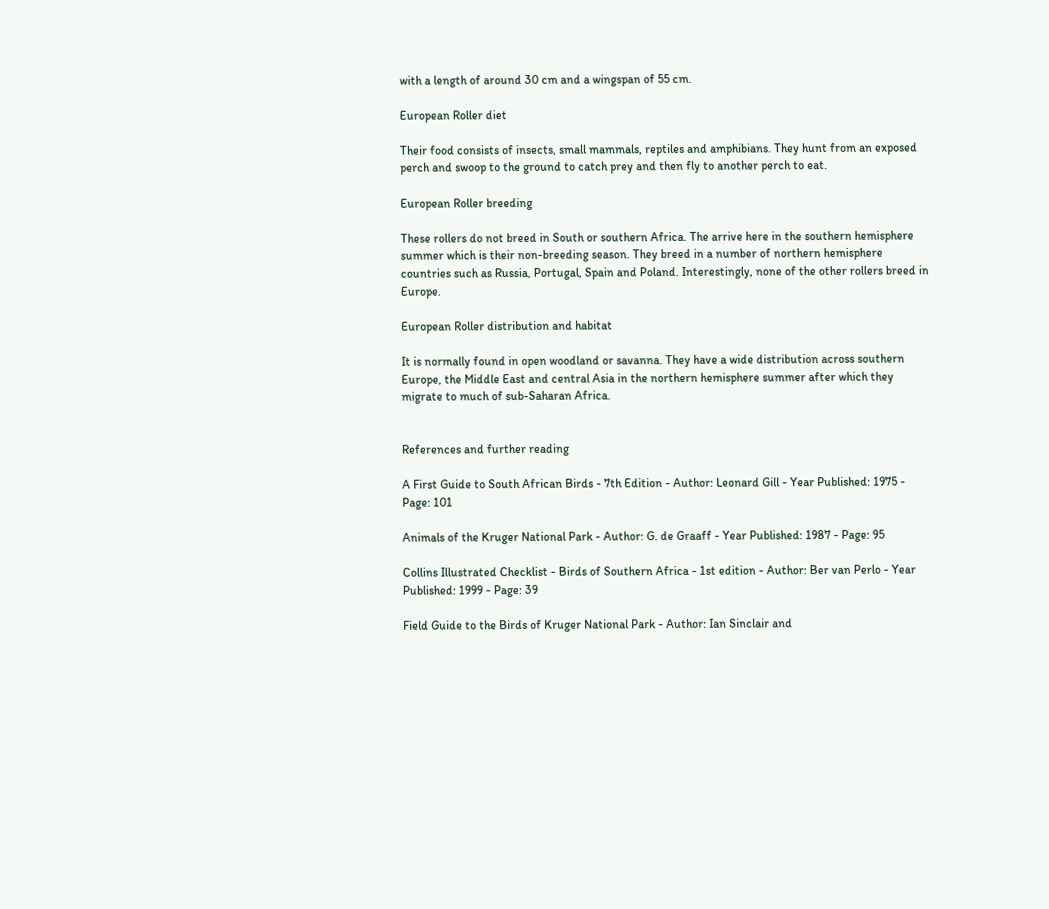with a length of around 30 cm and a wingspan of 55 cm.

European Roller diet

Their food consists of insects, small mammals, reptiles and amphibians. They hunt from an exposed perch and swoop to the ground to catch prey and then fly to another perch to eat.

European Roller breeding

These rollers do not breed in South or southern Africa. The arrive here in the southern hemisphere summer which is their non-breeding season. They breed in a number of northern hemisphere countries such as Russia, Portugal, Spain and Poland. Interestingly, none of the other rollers breed in Europe.

European Roller distribution and habitat

It is normally found in open woodland or savanna. They have a wide distribution across southern Europe, the Middle East and central Asia in the northern hemisphere summer after which they migrate to much of sub-Saharan Africa.


References and further reading

A First Guide to South African Birds - 7th Edition - Author: Leonard Gill - Year Published: 1975 - Page: 101

Animals of the Kruger National Park - Author: G. de Graaff - Year Published: 1987 - Page: 95

Collins Illustrated Checklist - Birds of Southern Africa - 1st edition - Author: Ber van Perlo - Year Published: 1999 - Page: 39

Field Guide to the Birds of Kruger National Park - Author: Ian Sinclair and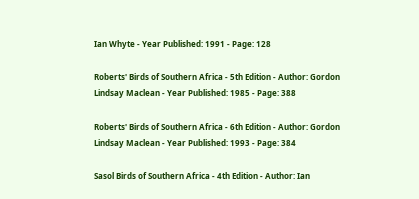Ian Whyte - Year Published: 1991 - Page: 128

Roberts' Birds of Southern Africa - 5th Edition - Author: Gordon Lindsay Maclean - Year Published: 1985 - Page: 388

Roberts' Birds of Southern Africa - 6th Edition - Author: Gordon Lindsay Maclean - Year Published: 1993 - Page: 384

Sasol Birds of Southern Africa - 4th Edition - Author: Ian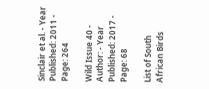Sinclair et al. - Year Published: 2011 - Page: 264

Wild Issue 40 - Author: - Year Published: 2017 - Page: 68

List of South African Birds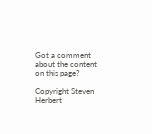Got a comment about the content on this page?

Copyright Steven Herbert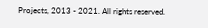Projects, 2013 - 2021. All rights reserved.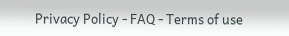Privacy Policy - FAQ - Terms of use